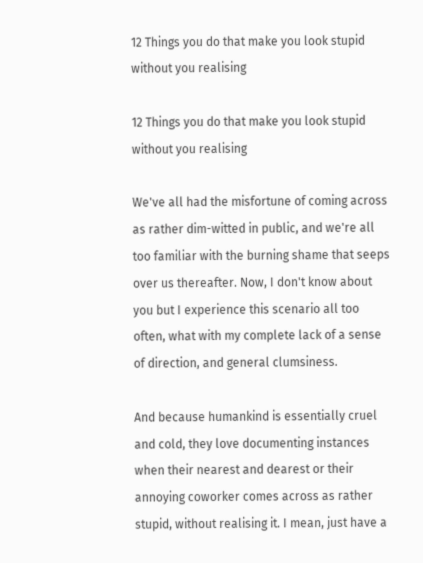12 Things you do that make you look stupid without you realising

12 Things you do that make you look stupid without you realising

We've all had the misfortune of coming across as rather dim-witted in public, and we're all too familiar with the burning shame that seeps over us thereafter. Now, I don't know about you but I experience this scenario all too often, what with my complete lack of a sense of direction, and general clumsiness.

And because humankind is essentially cruel and cold, they love documenting instances when their nearest and dearest or their annoying coworker comes across as rather stupid, without realising it. I mean, just have a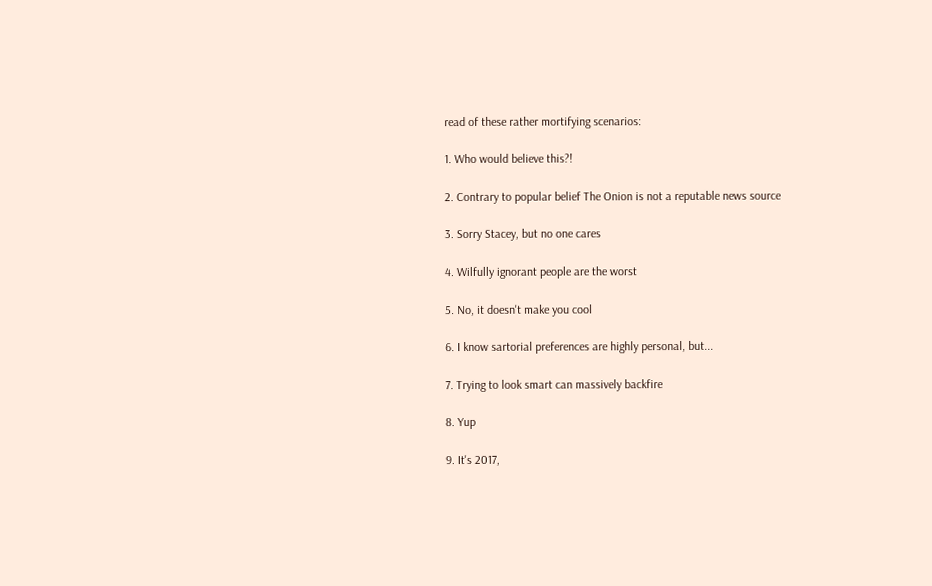read of these rather mortifying scenarios:

1. Who would believe this?!

2. Contrary to popular belief The Onion is not a reputable news source

3. Sorry Stacey, but no one cares

4. Wilfully ignorant people are the worst

5. No, it doesn't make you cool

6. I know sartorial preferences are highly personal, but...

7. Trying to look smart can massively backfire

8. Yup

9. It's 2017,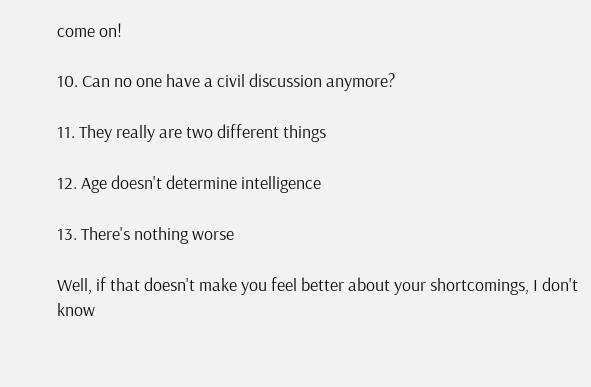come on!

10. Can no one have a civil discussion anymore?

11. They really are two different things

12. Age doesn't determine intelligence

13. There's nothing worse

Well, if that doesn't make you feel better about your shortcomings, I don't know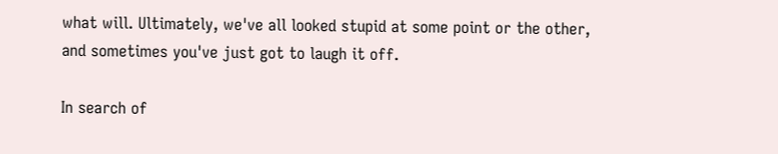what will. Ultimately, we've all looked stupid at some point or the other, and sometimes you've just got to laugh it off.

In search of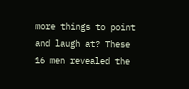more things to point and laugh at? These 16 men revealed the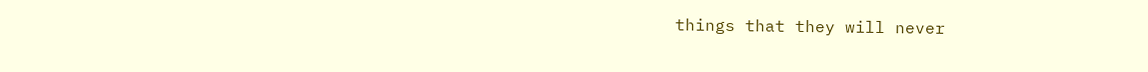things that they will never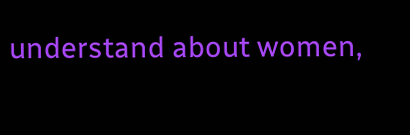understand about women,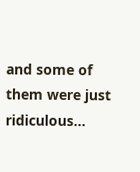and some of them were just ridiculous...